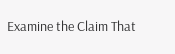Examine the Claim That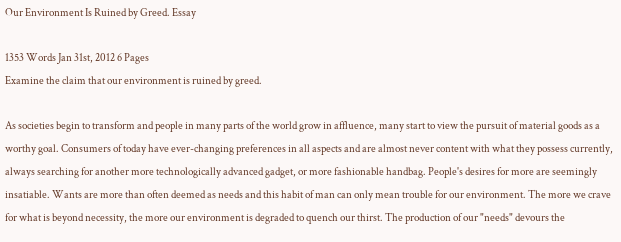Our Environment Is Ruined by Greed. Essay

1353 Words Jan 31st, 2012 6 Pages
Examine the claim that our environment is ruined by greed.

As societies begin to transform and people in many parts of the world grow in affluence, many start to view the pursuit of material goods as a worthy goal. Consumers of today have ever-changing preferences in all aspects and are almost never content with what they possess currently, always searching for another more technologically advanced gadget, or more fashionable handbag. People's desires for more are seemingly insatiable. Wants are more than often deemed as needs and this habit of man can only mean trouble for our environment. The more we crave for what is beyond necessity, the more our environment is degraded to quench our thirst. The production of our "needs" devours the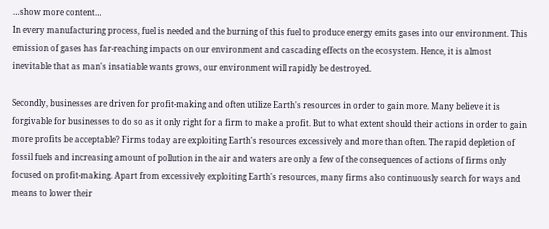…show more content…
In every manufacturing process, fuel is needed and the burning of this fuel to produce energy emits gases into our environment. This emission of gases has far-reaching impacts on our environment and cascading effects on the ecosystem. Hence, it is almost inevitable that as man's insatiable wants grows, our environment will rapidly be destroyed.

Secondly, businesses are driven for profit-making and often utilize Earth's resources in order to gain more. Many believe it is forgivable for businesses to do so as it only right for a firm to make a profit. But to what extent should their actions in order to gain more profits be acceptable? Firms today are exploiting Earth's resources excessively and more than often. The rapid depletion of fossil fuels and increasing amount of pollution in the air and waters are only a few of the consequences of actions of firms only focused on profit-making. Apart from excessively exploiting Earth's resources, many firms also continuously search for ways and means to lower their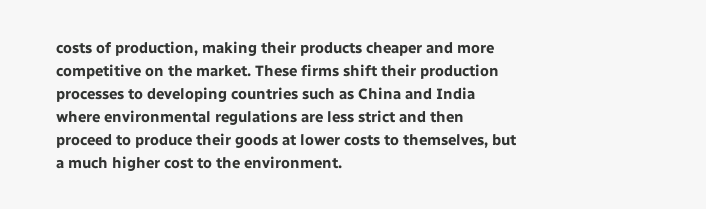costs of production, making their products cheaper and more competitive on the market. These firms shift their production processes to developing countries such as China and India where environmental regulations are less strict and then proceed to produce their goods at lower costs to themselves, but a much higher cost to the environment.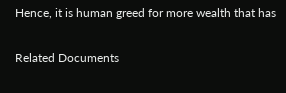Hence, it is human greed for more wealth that has

Related Documents